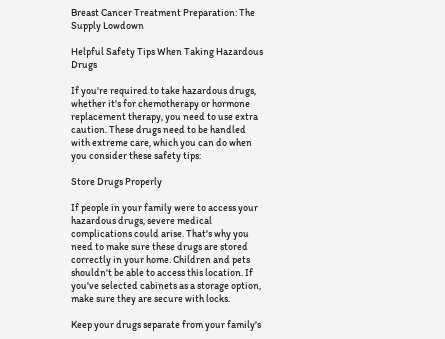Breast Cancer Treatment Preparation: The Supply Lowdown

Helpful Safety Tips When Taking Hazardous Drugs

If you're required to take hazardous drugs, whether it's for chemotherapy or hormone replacement therapy, you need to use extra caution. These drugs need to be handled with extreme care, which you can do when you consider these safety tips:

Store Drugs Properly

If people in your family were to access your hazardous drugs, severe medical complications could arise. That's why you need to make sure these drugs are stored correctly in your home. Children and pets shouldn't be able to access this location. If you've selected cabinets as a storage option, make sure they are secure with locks.

Keep your drugs separate from your family's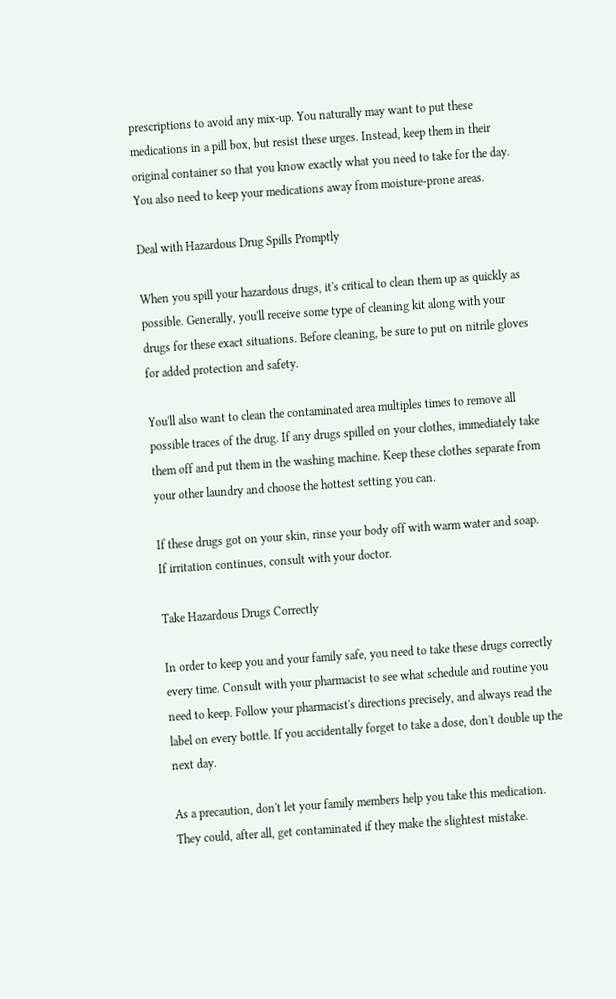prescriptions to avoid any mix-up. You naturally may want to put these medications in a pill box, but resist these urges. Instead, keep them in their original container so that you know exactly what you need to take for the day. You also need to keep your medications away from moisture-prone areas.

Deal with Hazardous Drug Spills Promptly

When you spill your hazardous drugs, it's critical to clean them up as quickly as possible. Generally, you'll receive some type of cleaning kit along with your drugs for these exact situations. Before cleaning, be sure to put on nitrile gloves for added protection and safety.

You'll also want to clean the contaminated area multiples times to remove all possible traces of the drug. If any drugs spilled on your clothes, immediately take them off and put them in the washing machine. Keep these clothes separate from your other laundry and choose the hottest setting you can.

If these drugs got on your skin, rinse your body off with warm water and soap. If irritation continues, consult with your doctor.

Take Hazardous Drugs Correctly

In order to keep you and your family safe, you need to take these drugs correctly every time. Consult with your pharmacist to see what schedule and routine you need to keep. Follow your pharmacist's directions precisely, and always read the label on every bottle. If you accidentally forget to take a dose, don't double up the next day.

As a precaution, don't let your family members help you take this medication. They could, after all, get contaminated if they make the slightest mistake.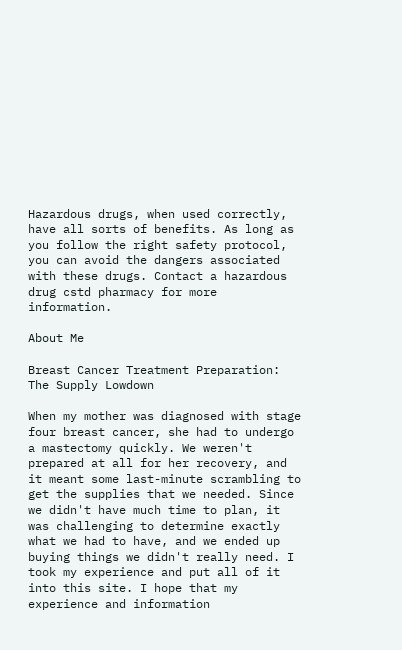Hazardous drugs, when used correctly, have all sorts of benefits. As long as you follow the right safety protocol, you can avoid the dangers associated with these drugs. Contact a hazardous drug cstd pharmacy for more information.

About Me

Breast Cancer Treatment Preparation: The Supply Lowdown

When my mother was diagnosed with stage four breast cancer, she had to undergo a mastectomy quickly. We weren't prepared at all for her recovery, and it meant some last-minute scrambling to get the supplies that we needed. Since we didn't have much time to plan, it was challenging to determine exactly what we had to have, and we ended up buying things we didn't really need. I took my experience and put all of it into this site. I hope that my experience and information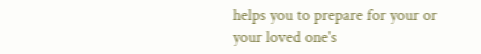helps you to prepare for your or your loved one's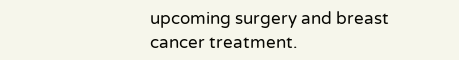upcoming surgery and breast cancer treatment.